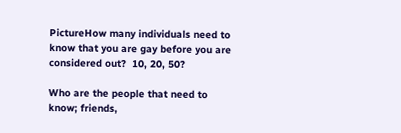PictureHow many individuals need to know that you are gay before you are considered out?  10, 20, 50?

Who are the people that need to know; friends,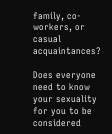family, co-workers, or casual acquaintances?

Does everyone need to know your sexuality for you to be considered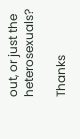out, or just the heterosexuals?

Thanks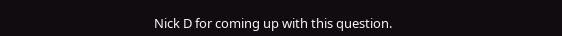Nick D for coming up with this question.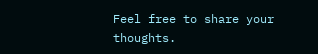Feel free to share your thoughts.